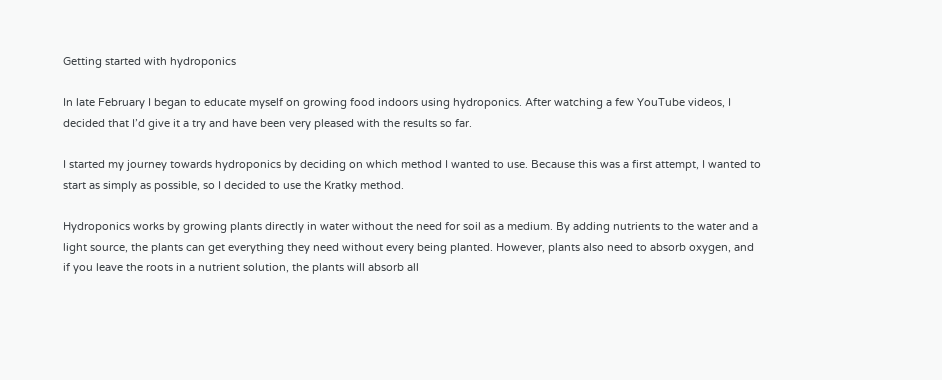Getting started with hydroponics

In late February I began to educate myself on growing food indoors using hydroponics. After watching a few YouTube videos, I decided that I’d give it a try and have been very pleased with the results so far.

I started my journey towards hydroponics by deciding on which method I wanted to use. Because this was a first attempt, I wanted to start as simply as possible, so I decided to use the Kratky method.

Hydroponics works by growing plants directly in water without the need for soil as a medium. By adding nutrients to the water and a light source, the plants can get everything they need without every being planted. However, plants also need to absorb oxygen, and if you leave the roots in a nutrient solution, the plants will absorb all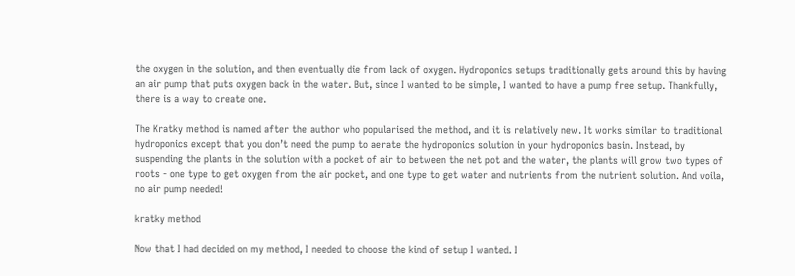the oxygen in the solution, and then eventually die from lack of oxygen. Hydroponics setups traditionally gets around this by having an air pump that puts oxygen back in the water. But, since I wanted to be simple, I wanted to have a pump free setup. Thankfully, there is a way to create one.

The Kratky method is named after the author who popularised the method, and it is relatively new. It works similar to traditional hydroponics except that you don’t need the pump to aerate the hydroponics solution in your hydroponics basin. Instead, by suspending the plants in the solution with a pocket of air to between the net pot and the water, the plants will grow two types of roots - one type to get oxygen from the air pocket, and one type to get water and nutrients from the nutrient solution. And voila, no air pump needed!

kratky method

Now that I had decided on my method, I needed to choose the kind of setup I wanted. I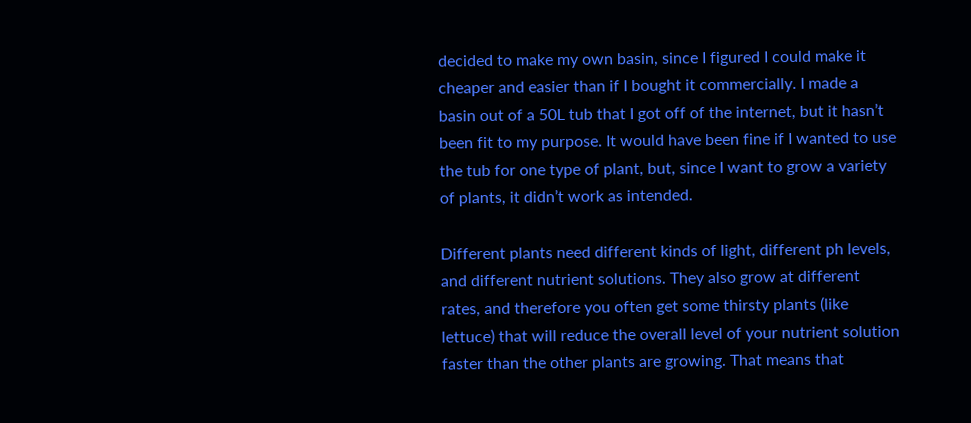decided to make my own basin, since I figured I could make it cheaper and easier than if I bought it commercially. I made a basin out of a 50L tub that I got off of the internet, but it hasn’t been fit to my purpose. It would have been fine if I wanted to use the tub for one type of plant, but, since I want to grow a variety of plants, it didn’t work as intended.

Different plants need different kinds of light, different ph levels, and different nutrient solutions. They also grow at different rates, and therefore you often get some thirsty plants (like lettuce) that will reduce the overall level of your nutrient solution faster than the other plants are growing. That means that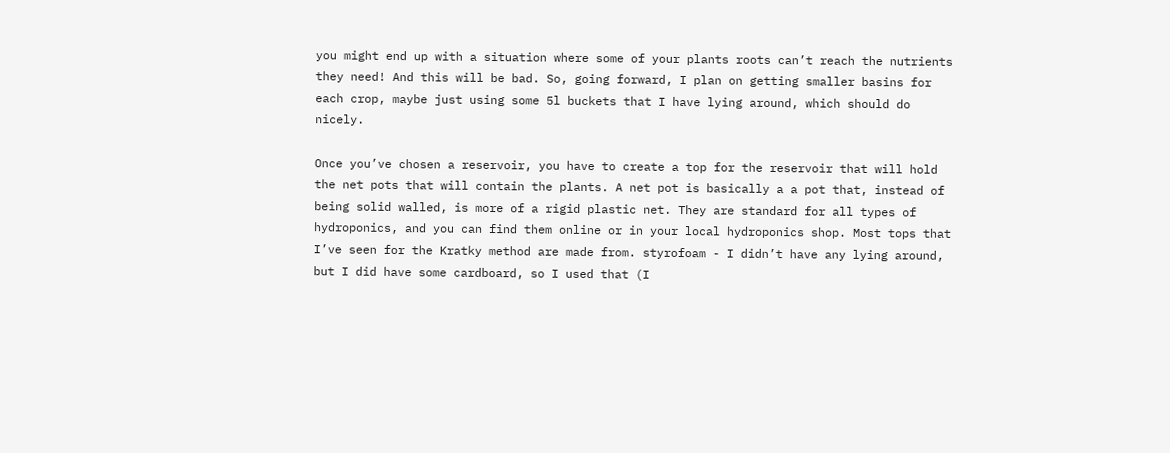you might end up with a situation where some of your plants roots can’t reach the nutrients they need! And this will be bad. So, going forward, I plan on getting smaller basins for each crop, maybe just using some 5l buckets that I have lying around, which should do nicely.

Once you’ve chosen a reservoir, you have to create a top for the reservoir that will hold the net pots that will contain the plants. A net pot is basically a a pot that, instead of being solid walled, is more of a rigid plastic net. They are standard for all types of hydroponics, and you can find them online or in your local hydroponics shop. Most tops that I’ve seen for the Kratky method are made from. styrofoam - I didn’t have any lying around, but I did have some cardboard, so I used that (I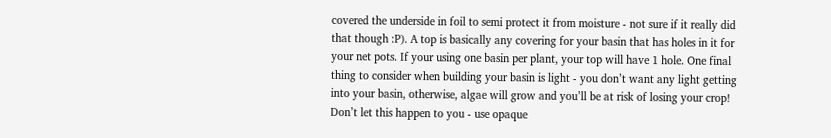covered the underside in foil to semi protect it from moisture - not sure if it really did that though :P). A top is basically any covering for your basin that has holes in it for your net pots. If your using one basin per plant, your top will have 1 hole. One final thing to consider when building your basin is light - you don’t want any light getting into your basin, otherwise, algae will grow and you’ll be at risk of losing your crop! Don’t let this happen to you - use opaque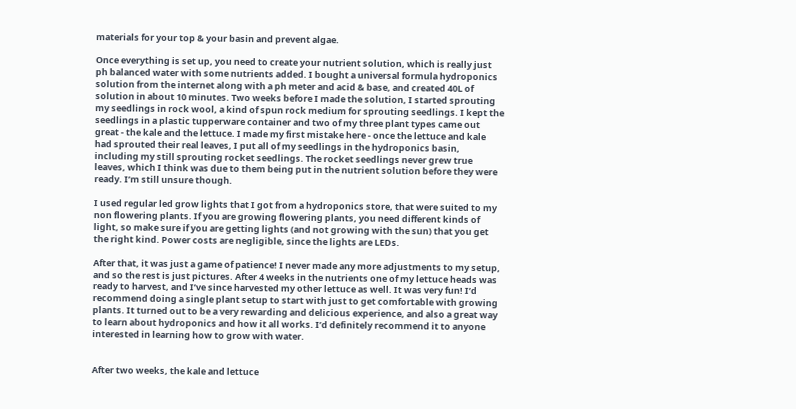materials for your top & your basin and prevent algae.

Once everything is set up, you need to create your nutrient solution, which is really just ph balanced water with some nutrients added. I bought a universal formula hydroponics solution from the internet along with a ph meter and acid & base, and created 40L of solution in about 10 minutes. Two weeks before I made the solution, I started sprouting my seedlings in rock wool, a kind of spun rock medium for sprouting seedlings. I kept the seedlings in a plastic tupperware container and two of my three plant types came out great - the kale and the lettuce. I made my first mistake here - once the lettuce and kale had sprouted their real leaves, I put all of my seedlings in the hydroponics basin, including my still sprouting rocket seedlings. The rocket seedlings never grew true leaves, which I think was due to them being put in the nutrient solution before they were ready. I’m still unsure though.

I used regular led grow lights that I got from a hydroponics store, that were suited to my non flowering plants. If you are growing flowering plants, you need different kinds of light, so make sure if you are getting lights (and not growing with the sun) that you get the right kind. Power costs are negligible, since the lights are LEDs.

After that, it was just a game of patience! I never made any more adjustments to my setup, and so the rest is just pictures. After 4 weeks in the nutrients one of my lettuce heads was ready to harvest, and I’ve since harvested my other lettuce as well. It was very fun! I’d recommend doing a single plant setup to start with just to get comfortable with growing plants. It turned out to be a very rewarding and delicious experience, and also a great way to learn about hydroponics and how it all works. I’d definitely recommend it to anyone interested in learning how to grow with water.


After two weeks, the kale and lettuce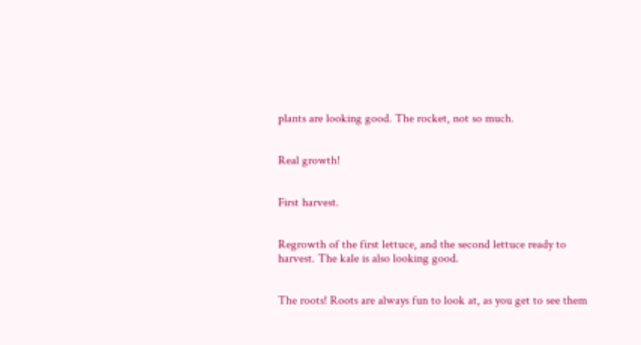plants are looking good. The rocket, not so much.


Real growth!


First harvest.


Regrowth of the first lettuce, and the second lettuce ready to harvest. The kale is also looking good.


The roots! Roots are always fun to look at, as you get to see them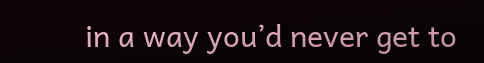in a way you’d never get to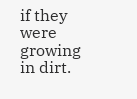if they were growing in dirt.